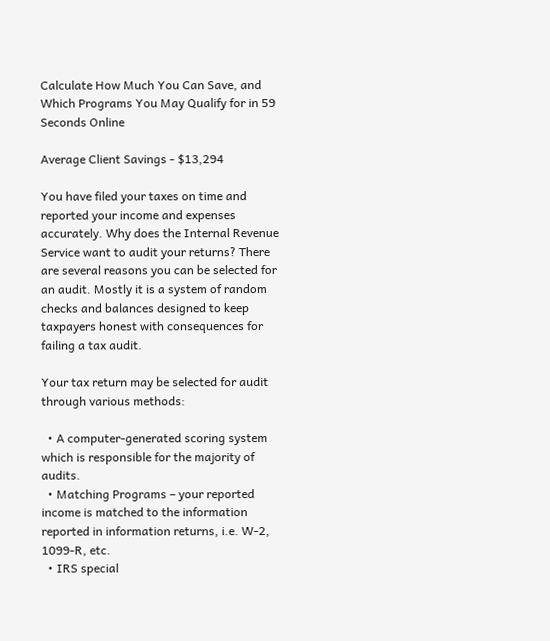Calculate How Much You Can Save, and Which Programs You May Qualify for in 59 Seconds Online

Average Client Savings - $13,294

You have filed your taxes on time and reported your income and expenses accurately. Why does the Internal Revenue Service want to audit your returns? There are several reasons you can be selected for an audit. Mostly it is a system of random checks and balances designed to keep taxpayers honest with consequences for failing a tax audit.

Your tax return may be selected for audit through various methods:

  • A computer-generated scoring system which is responsible for the majority of audits.
  • Matching Programs – your reported income is matched to the information reported in information returns, i.e. W-2, 1099-R, etc.
  • IRS special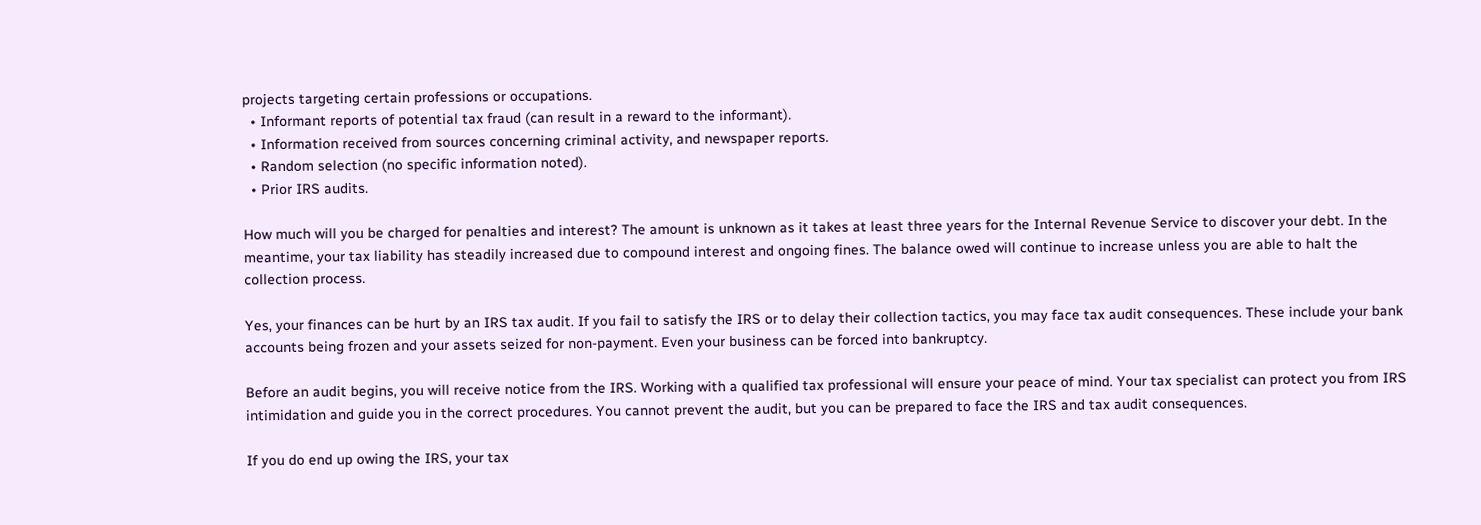projects targeting certain professions or occupations.
  • Informant reports of potential tax fraud (can result in a reward to the informant).
  • Information received from sources concerning criminal activity, and newspaper reports.
  • Random selection (no specific information noted).
  • Prior IRS audits.

How much will you be charged for penalties and interest? The amount is unknown as it takes at least three years for the Internal Revenue Service to discover your debt. In the meantime, your tax liability has steadily increased due to compound interest and ongoing fines. The balance owed will continue to increase unless you are able to halt the collection process.

Yes, your finances can be hurt by an IRS tax audit. If you fail to satisfy the IRS or to delay their collection tactics, you may face tax audit consequences. These include your bank accounts being frozen and your assets seized for non-payment. Even your business can be forced into bankruptcy.

Before an audit begins, you will receive notice from the IRS. Working with a qualified tax professional will ensure your peace of mind. Your tax specialist can protect you from IRS intimidation and guide you in the correct procedures. You cannot prevent the audit, but you can be prepared to face the IRS and tax audit consequences.

If you do end up owing the IRS, your tax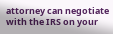attorney can negotiate with the IRS on your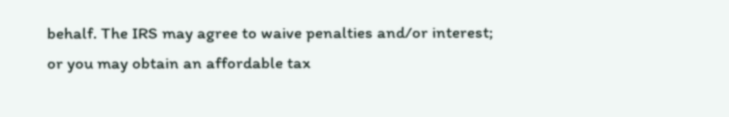behalf. The IRS may agree to waive penalties and/or interest; or you may obtain an affordable tax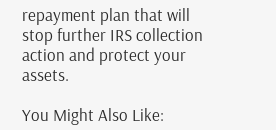repayment plan that will stop further IRS collection action and protect your assets.

You Might Also Like: